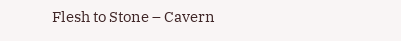Flesh to Stone – Cavern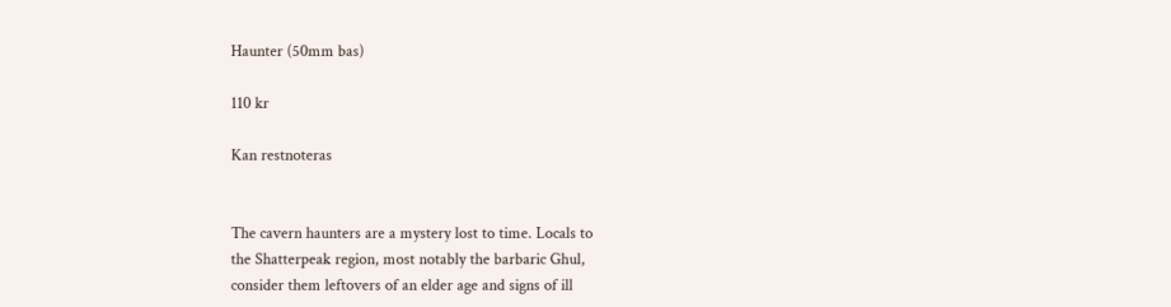Haunter (50mm bas)

110 kr

Kan restnoteras


The cavern haunters are a mystery lost to time. Locals to
the Shatterpeak region, most notably the barbaric Ghul,
consider them leftovers of an elder age and signs of ill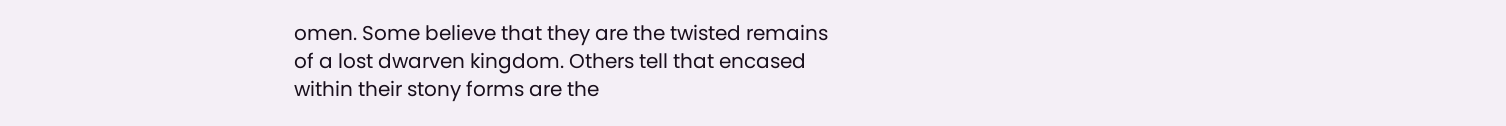omen. Some believe that they are the twisted remains
of a lost dwarven kingdom. Others tell that encased
within their stony forms are the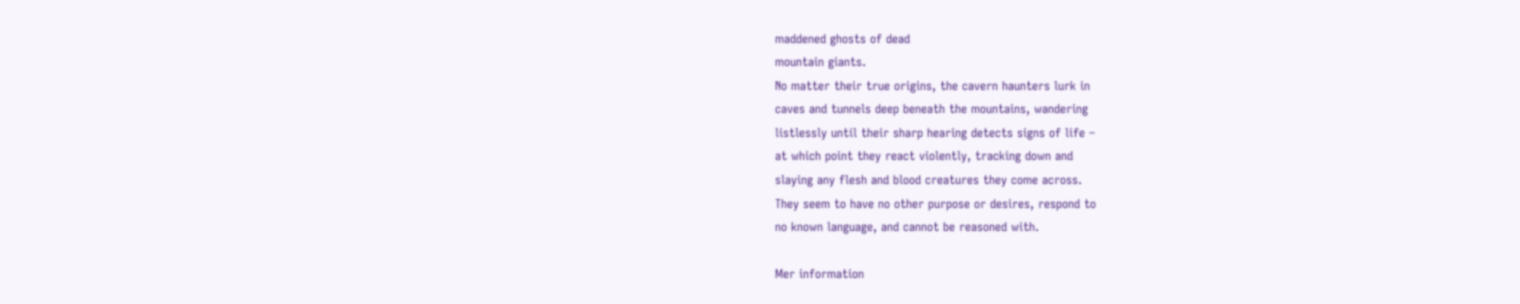maddened ghosts of dead
mountain giants.
No matter their true origins, the cavern haunters lurk in
caves and tunnels deep beneath the mountains, wandering
listlessly until their sharp hearing detects signs of life –
at which point they react violently, tracking down and
slaying any flesh and blood creatures they come across.
They seem to have no other purpose or desires, respond to
no known language, and cannot be reasoned with.

Mer information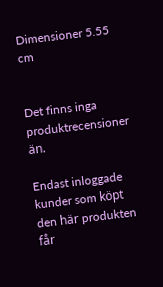Dimensioner 5.55 cm


Det finns inga produktrecensioner än.

Endast inloggade kunder som köpt den här produkten får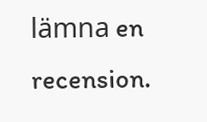lämna en recension.